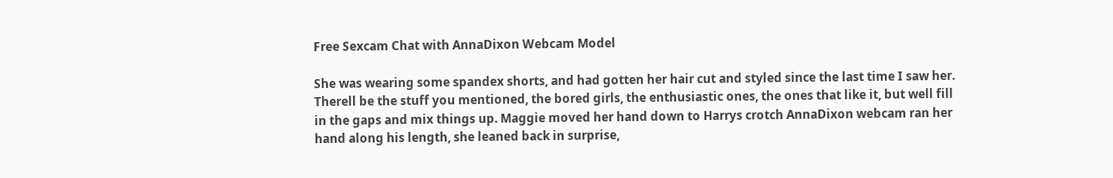Free Sexcam Chat with AnnaDixon Webcam Model

She was wearing some spandex shorts, and had gotten her hair cut and styled since the last time I saw her. Therell be the stuff you mentioned, the bored girls, the enthusiastic ones, the ones that like it, but well fill in the gaps and mix things up. Maggie moved her hand down to Harrys crotch AnnaDixon webcam ran her hand along his length, she leaned back in surprise,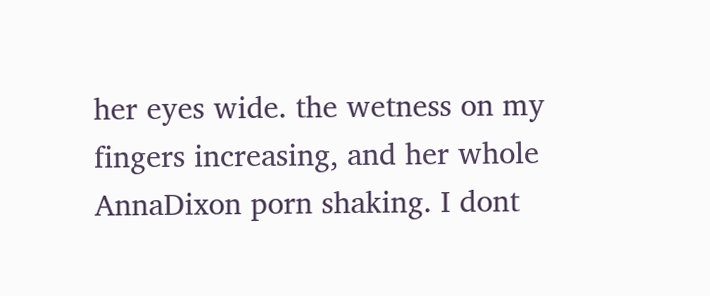her eyes wide. the wetness on my fingers increasing, and her whole AnnaDixon porn shaking. I dont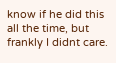know if he did this all the time, but frankly I didnt care.